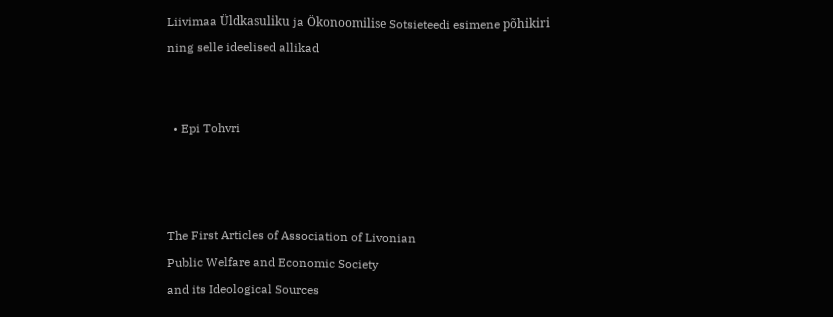Liivimaa Üldkasuliku ja Ökonoomilise Sotsieteedi esimene põhikiri ning selle ideelised allikad


  • Epi Tohvri



The First Articles of Association of Livonian
Public Welfare and Economic Society
and its Ideological Sources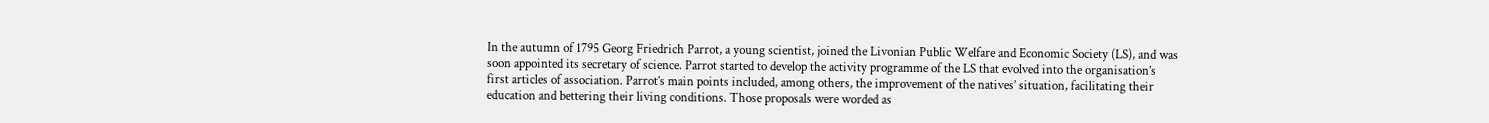In the autumn of 1795 Georg Friedrich Parrot, a young scientist, joined the Livonian Public Welfare and Economic Society (LS), and was soon appointed its secretary of science. Parrot started to develop the activity programme of the LS that evolved into the organisation’s first articles of association. Parrot’s main points included, among others, the improvement of the natives’ situation, facilitating their education and bettering their living conditions. Those proposals were worded as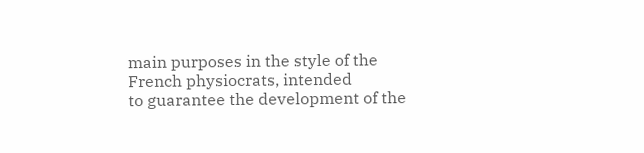main purposes in the style of the French physiocrats, intended
to guarantee the development of the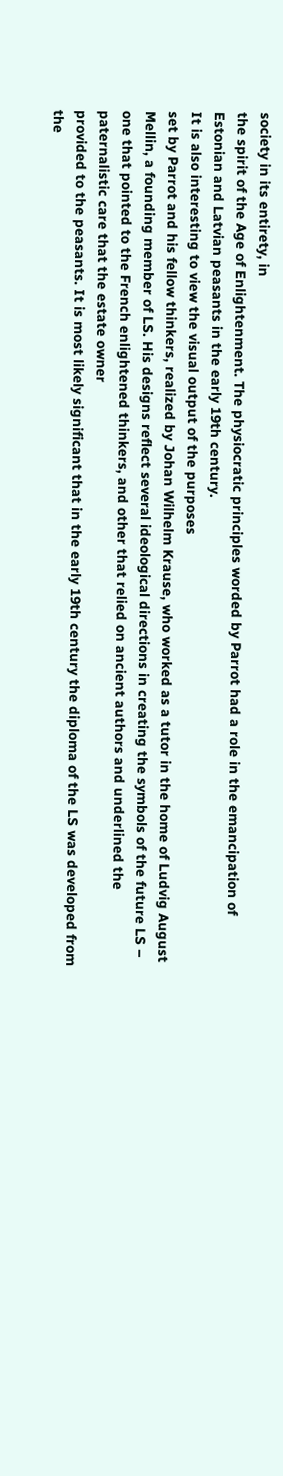society in its entirety, in
the spirit of the Age of Enlightenment. The physiocratic principles worded by Parrot had a role in the emancipation of Estonian and Latvian peasants in the early 19th century.
It is also interesting to view the visual output of the purposes
set by Parrot and his fellow thinkers, realized by Johan Wilhelm Krause, who worked as a tutor in the home of Ludvig August Mellin, a founding member of LS. His designs reflect several ideological directions in creating the symbols of the future LS – one that pointed to the French enlightened thinkers, and other that relied on ancient authors and underlined the paternalistic care that the estate owner
provided to the peasants. It is most likely significant that in the early 19th century the diploma of the LS was developed from the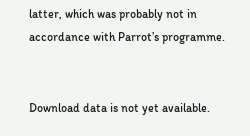latter, which was probably not in accordance with Parrot’s programme.


Download data is not yet available.